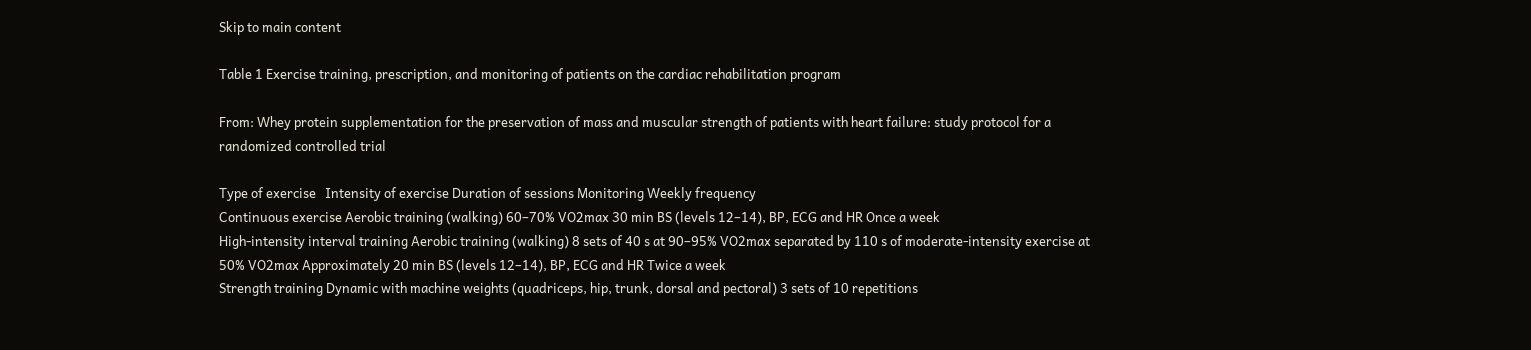Skip to main content

Table 1 Exercise training, prescription, and monitoring of patients on the cardiac rehabilitation program

From: Whey protein supplementation for the preservation of mass and muscular strength of patients with heart failure: study protocol for a randomized controlled trial

Type of exercise   Intensity of exercise Duration of sessions Monitoring Weekly frequency
Continuous exercise Aerobic training (walking) 60–70% VO2max 30 min BS (levels 12–14), BP, ECG and HR Once a week
High-intensity interval training Aerobic training (walking) 8 sets of 40 s at 90–95% VO2max separated by 110 s of moderate-intensity exercise at 50% VO2max Approximately 20 min BS (levels 12–14), BP, ECG and HR Twice a week
Strength training Dynamic with machine weights (quadriceps, hip, trunk, dorsal and pectoral) 3 sets of 10 repetitions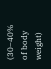(30–40% of body weight)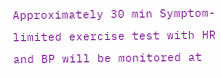Approximately 30 min Symptom-limited exercise test with HR and BP will be monitored at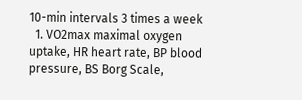10-min intervals 3 times a week
  1. VO2max maximal oxygen uptake, HR heart rate, BP blood pressure, BS Borg Scale,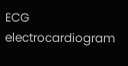ECG electrocardiogram